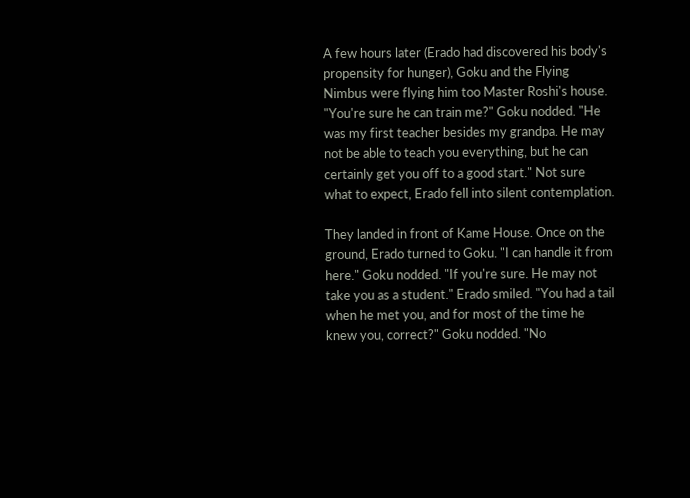A few hours later (Erado had discovered his body's propensity for hunger), Goku and the Flying Nimbus were flying him too Master Roshi's house. "You're sure he can train me?" Goku nodded. "He was my first teacher besides my grandpa. He may not be able to teach you everything, but he can certainly get you off to a good start." Not sure what to expect, Erado fell into silent contemplation.

They landed in front of Kame House. Once on the ground, Erado turned to Goku. "I can handle it from here." Goku nodded. "If you're sure. He may not take you as a student." Erado smiled. "You had a tail when he met you, and for most of the time he knew you, correct?" Goku nodded. "No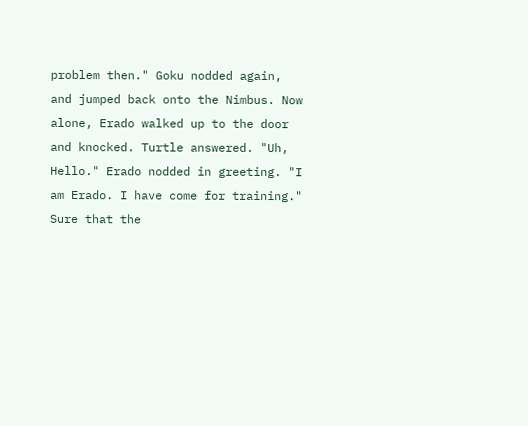problem then." Goku nodded again, and jumped back onto the Nimbus. Now alone, Erado walked up to the door and knocked. Turtle answered. "Uh, Hello." Erado nodded in greeting. "I am Erado. I have come for training." Sure that the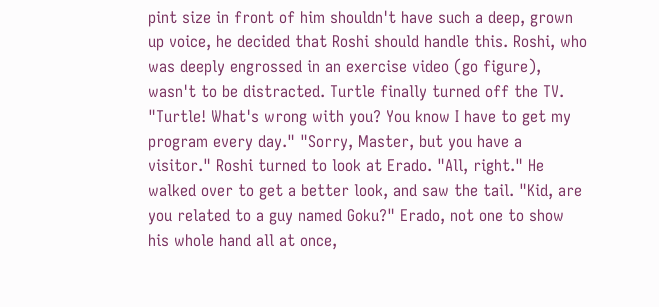pint size in front of him shouldn't have such a deep, grown up voice, he decided that Roshi should handle this. Roshi, who was deeply engrossed in an exercise video (go figure), wasn't to be distracted. Turtle finally turned off the TV. "Turtle! What's wrong with you? You know I have to get my program every day." "Sorry, Master, but you have a visitor." Roshi turned to look at Erado. "All, right." He walked over to get a better look, and saw the tail. "Kid, are you related to a guy named Goku?" Erado, not one to show his whole hand all at once,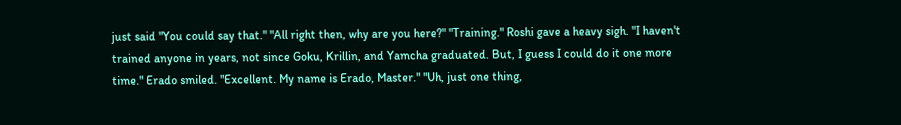just said "You could say that." "All right then, why are you here?" "Training." Roshi gave a heavy sigh. "I haven't trained anyone in years, not since Goku, Krillin, and Yamcha graduated. But, I guess I could do it one more time." Erado smiled. "Excellent. My name is Erado, Master." "Uh, just one thing,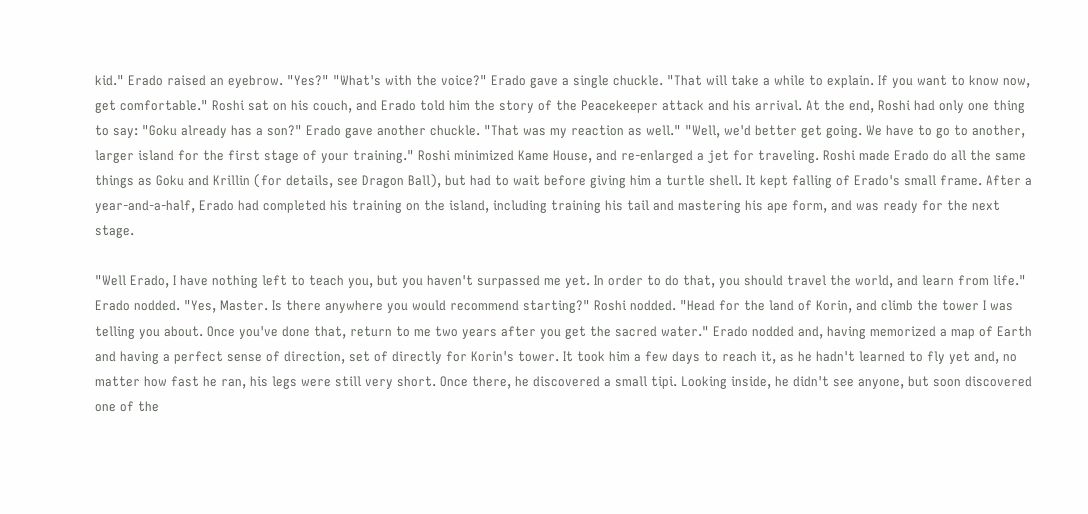kid." Erado raised an eyebrow. "Yes?" "What's with the voice?" Erado gave a single chuckle. "That will take a while to explain. If you want to know now, get comfortable." Roshi sat on his couch, and Erado told him the story of the Peacekeeper attack and his arrival. At the end, Roshi had only one thing to say: "Goku already has a son?" Erado gave another chuckle. "That was my reaction as well." "Well, we'd better get going. We have to go to another, larger island for the first stage of your training." Roshi minimized Kame House, and re-enlarged a jet for traveling. Roshi made Erado do all the same things as Goku and Krillin (for details, see Dragon Ball), but had to wait before giving him a turtle shell. It kept falling of Erado's small frame. After a year-and-a-half, Erado had completed his training on the island, including training his tail and mastering his ape form, and was ready for the next stage.

"Well Erado, I have nothing left to teach you, but you haven't surpassed me yet. In order to do that, you should travel the world, and learn from life." Erado nodded. "Yes, Master. Is there anywhere you would recommend starting?" Roshi nodded. "Head for the land of Korin, and climb the tower I was telling you about. Once you've done that, return to me two years after you get the sacred water." Erado nodded and, having memorized a map of Earth and having a perfect sense of direction, set of directly for Korin's tower. It took him a few days to reach it, as he hadn't learned to fly yet and, no matter how fast he ran, his legs were still very short. Once there, he discovered a small tipi. Looking inside, he didn't see anyone, but soon discovered one of the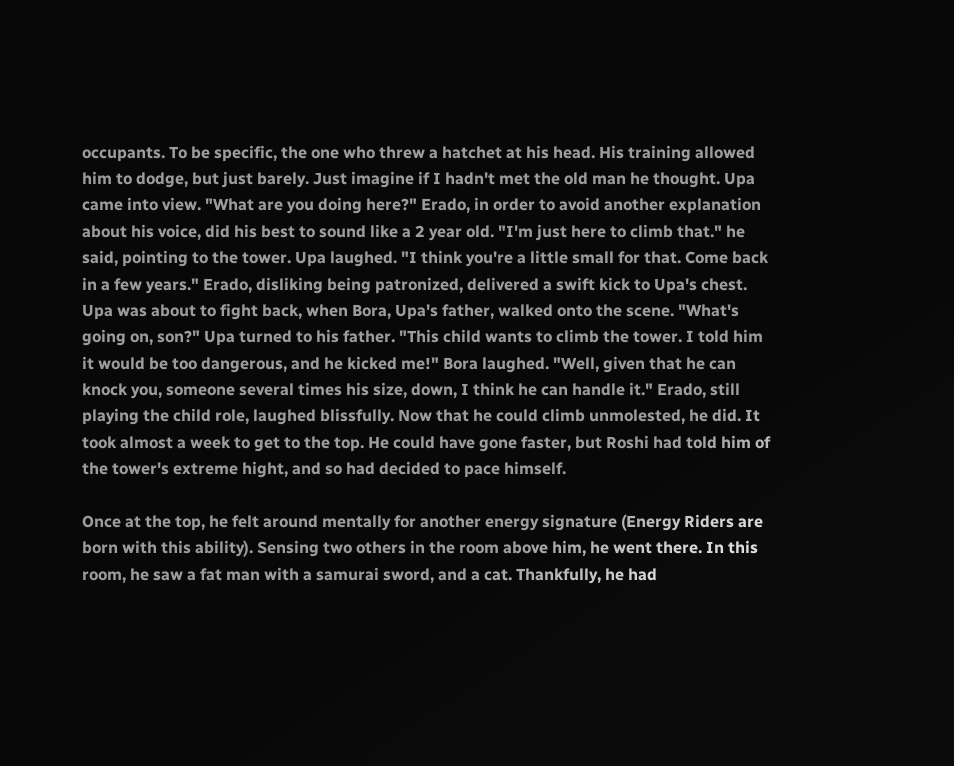occupants. To be specific, the one who threw a hatchet at his head. His training allowed him to dodge, but just barely. Just imagine if I hadn't met the old man he thought. Upa came into view. "What are you doing here?" Erado, in order to avoid another explanation about his voice, did his best to sound like a 2 year old. "I'm just here to climb that." he said, pointing to the tower. Upa laughed. "I think you're a little small for that. Come back in a few years." Erado, disliking being patronized, delivered a swift kick to Upa's chest. Upa was about to fight back, when Bora, Upa's father, walked onto the scene. "What's going on, son?" Upa turned to his father. "This child wants to climb the tower. I told him it would be too dangerous, and he kicked me!" Bora laughed. "Well, given that he can knock you, someone several times his size, down, I think he can handle it." Erado, still playing the child role, laughed blissfully. Now that he could climb unmolested, he did. It took almost a week to get to the top. He could have gone faster, but Roshi had told him of the tower's extreme hight, and so had decided to pace himself.

Once at the top, he felt around mentally for another energy signature (Energy Riders are born with this ability). Sensing two others in the room above him, he went there. In this room, he saw a fat man with a samurai sword, and a cat. Thankfully, he had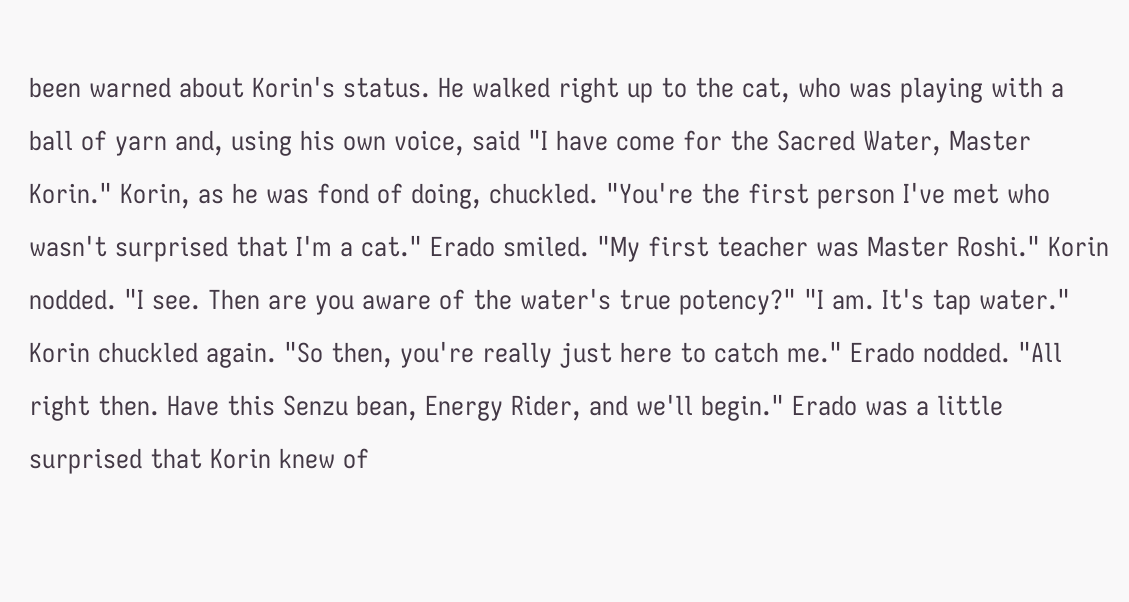been warned about Korin's status. He walked right up to the cat, who was playing with a ball of yarn and, using his own voice, said "I have come for the Sacred Water, Master Korin." Korin, as he was fond of doing, chuckled. "You're the first person I've met who wasn't surprised that I'm a cat." Erado smiled. "My first teacher was Master Roshi." Korin nodded. "I see. Then are you aware of the water's true potency?" "I am. It's tap water." Korin chuckled again. "So then, you're really just here to catch me." Erado nodded. "All right then. Have this Senzu bean, Energy Rider, and we'll begin." Erado was a little surprised that Korin knew of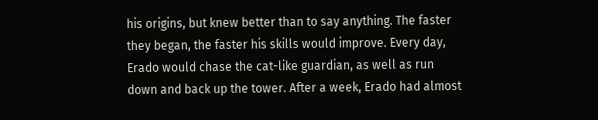his origins, but knew better than to say anything. The faster they began, the faster his skills would improve. Every day, Erado would chase the cat-like guardian, as well as run down and back up the tower. After a week, Erado had almost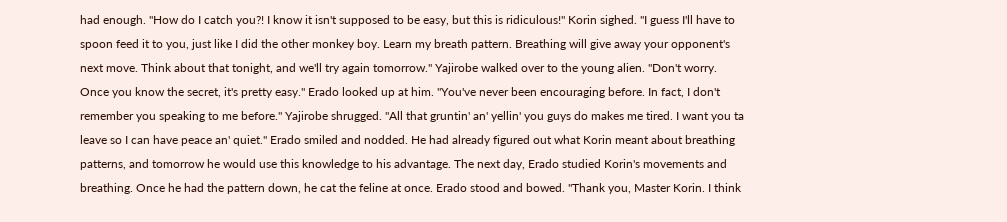had enough. "How do I catch you?! I know it isn't supposed to be easy, but this is ridiculous!" Korin sighed. "I guess I'll have to spoon feed it to you, just like I did the other monkey boy. Learn my breath pattern. Breathing will give away your opponent's next move. Think about that tonight, and we'll try again tomorrow." Yajirobe walked over to the young alien. "Don't worry. Once you know the secret, it's pretty easy." Erado looked up at him. "You've never been encouraging before. In fact, I don't remember you speaking to me before." Yajirobe shrugged. "All that gruntin' an' yellin' you guys do makes me tired. I want you ta leave so I can have peace an' quiet." Erado smiled and nodded. He had already figured out what Korin meant about breathing patterns, and tomorrow he would use this knowledge to his advantage. The next day, Erado studied Korin's movements and breathing. Once he had the pattern down, he cat the feline at once. Erado stood and bowed. "Thank you, Master Korin. I think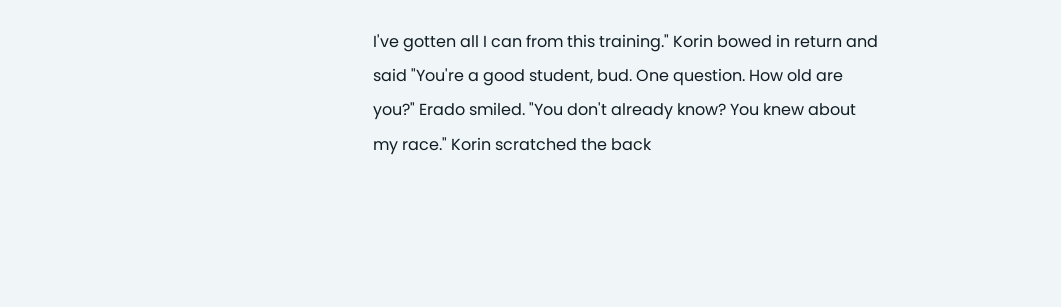I've gotten all I can from this training." Korin bowed in return and said "You're a good student, bud. One question. How old are you?" Erado smiled. "You don't already know? You knew about my race." Korin scratched the back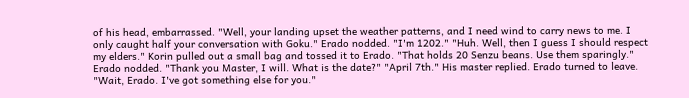of his head, embarrassed. "Well, your landing upset the weather patterns, and I need wind to carry news to me. I only caught half your conversation with Goku." Erado nodded. "I'm 1202." "Huh. Well, then I guess I should respect my elders." Korin pulled out a small bag and tossed it to Erado. "That holds 20 Senzu beans. Use them sparingly." Erado nodded. "Thank you Master, I will. What is the date?" "April 7th." His master replied. Erado turned to leave. "Wait, Erado. I've got something else for you."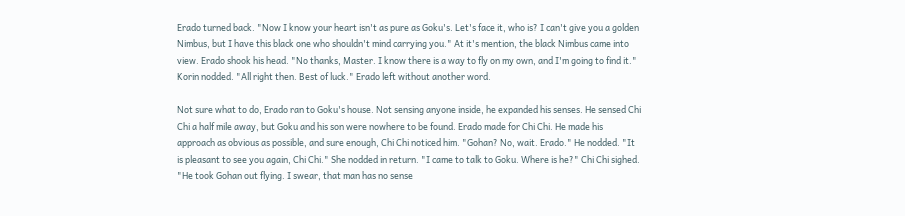Erado turned back. "Now I know your heart isn't as pure as Goku's. Let's face it, who is? I can't give you a golden Nimbus, but I have this black one who shouldn't mind carrying you." At it's mention, the black Nimbus came into view. Erado shook his head. "No thanks, Master. I know there is a way to fly on my own, and I'm going to find it." Korin nodded. "All right then. Best of luck." Erado left without another word.

Not sure what to do, Erado ran to Goku's house. Not sensing anyone inside, he expanded his senses. He sensed Chi Chi a half mile away, but Goku and his son were nowhere to be found. Erado made for Chi Chi. He made his approach as obvious as possible, and sure enough, Chi Chi noticed him. "Gohan? No, wait. Erado." He nodded. "It is pleasant to see you again, Chi Chi." She nodded in return. "I came to talk to Goku. Where is he?" Chi Chi sighed. "He took Gohan out flying. I swear, that man has no sense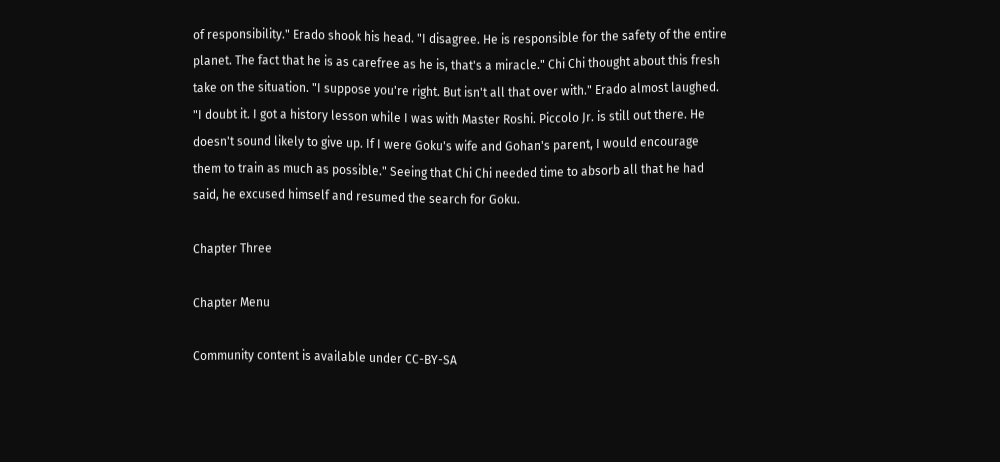of responsibility." Erado shook his head. "I disagree. He is responsible for the safety of the entire planet. The fact that he is as carefree as he is, that's a miracle." Chi Chi thought about this fresh take on the situation. "I suppose you're right. But isn't all that over with." Erado almost laughed. "I doubt it. I got a history lesson while I was with Master Roshi. Piccolo Jr. is still out there. He doesn't sound likely to give up. If I were Goku's wife and Gohan's parent, I would encourage them to train as much as possible." Seeing that Chi Chi needed time to absorb all that he had said, he excused himself and resumed the search for Goku.

Chapter Three

Chapter Menu

Community content is available under CC-BY-SA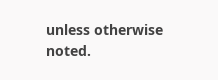unless otherwise noted.